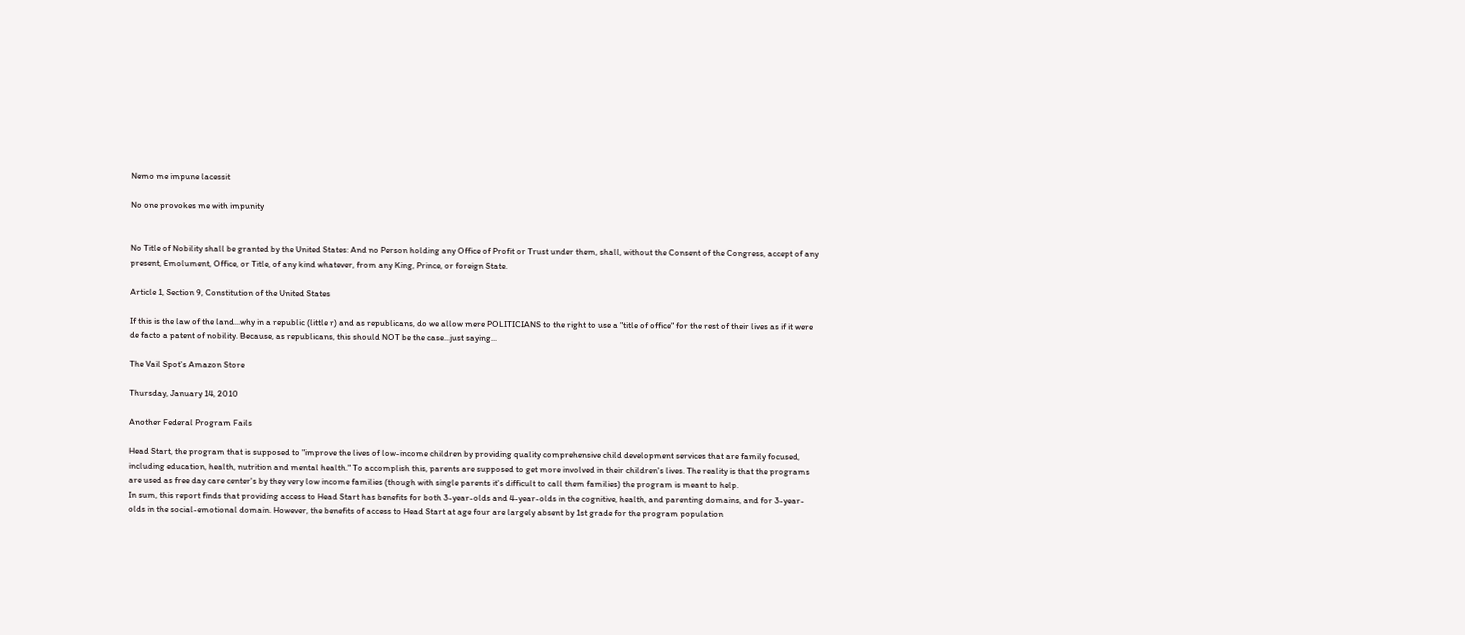Nemo me impune lacessit

No one provokes me with impunity


No Title of Nobility shall be granted by the United States: And no Person holding any Office of Profit or Trust under them, shall, without the Consent of the Congress, accept of any present, Emolument, Office, or Title, of any kind whatever, from any King, Prince, or foreign State.

Article 1, Section 9, Constitution of the United States

If this is the law of the land...why in a republic (little r) and as republicans, do we allow mere POLITICIANS to the right to use a "title of office" for the rest of their lives as if it were de facto a patent of nobility. Because, as republicans, this should NOT be the case...just saying...

The Vail Spot's Amazon Store

Thursday, January 14, 2010

Another Federal Program Fails

Head Start, the program that is supposed to "improve the lives of low-income children by providing quality comprehensive child development services that are family focused, including education, health, nutrition and mental health." To accomplish this, parents are supposed to get more involved in their children's lives. The reality is that the programs are used as free day care center's by they very low income families (though with single parents it's difficult to call them families) the program is meant to help.
In sum, this report finds that providing access to Head Start has benefits for both 3-year-olds and 4-year-olds in the cognitive, health, and parenting domains, and for 3-year-olds in the social-emotional domain. However, the benefits of access to Head Start at age four are largely absent by 1st grade for the program population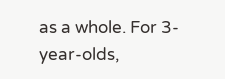as a whole. For 3-year-olds,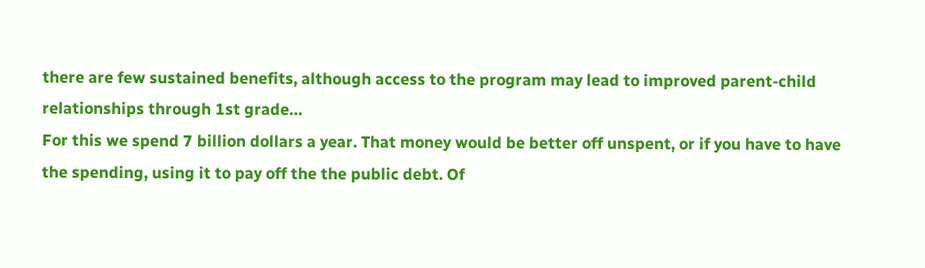there are few sustained benefits, although access to the program may lead to improved parent-child relationships through 1st grade…
For this we spend 7 billion dollars a year. That money would be better off unspent, or if you have to have the spending, using it to pay off the the public debt. Of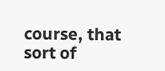course, that sort of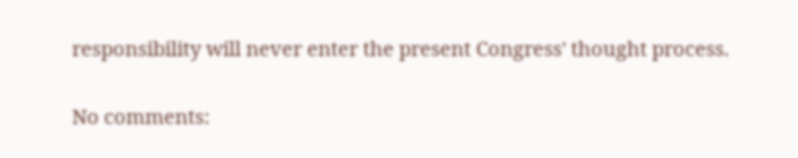responsibility will never enter the present Congress' thought process.

No comments: